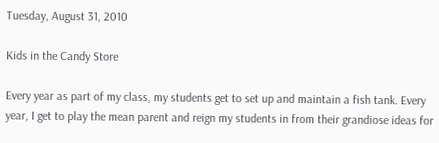Tuesday, August 31, 2010

Kids in the Candy Store

Every year as part of my class, my students get to set up and maintain a fish tank. Every year, I get to play the mean parent and reign my students in from their grandiose ideas for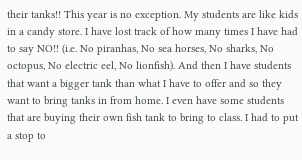their tanks!! This year is no exception. My students are like kids in a candy store. I have lost track of how many times I have had to say NO!! (i.e. No piranhas, No sea horses, No sharks, No octopus, No electric eel, No lionfish). And then I have students that want a bigger tank than what I have to offer and so they want to bring tanks in from home. I even have some students that are buying their own fish tank to bring to class. I had to put a stop to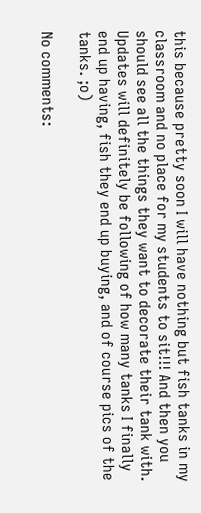this because pretty soon I will have nothing but fish tanks in my classroom and no place for my students to sit!!! And then you should see all the things they want to decorate their tank with. Updates will definitely be following of how many tanks I finally end up having, fish they end up buying, and of course pics of the tanks. ;o)

No comments: